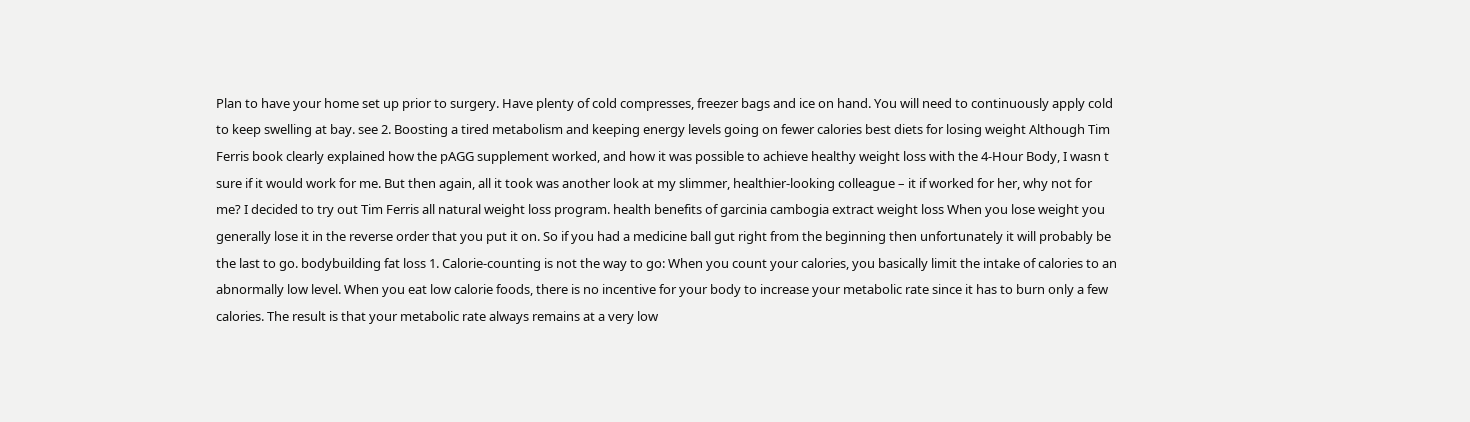Plan to have your home set up prior to surgery. Have plenty of cold compresses, freezer bags and ice on hand. You will need to continuously apply cold to keep swelling at bay. see 2. Boosting a tired metabolism and keeping energy levels going on fewer calories best diets for losing weight Although Tim Ferris book clearly explained how the pAGG supplement worked, and how it was possible to achieve healthy weight loss with the 4-Hour Body, I wasn t sure if it would work for me. But then again, all it took was another look at my slimmer, healthier-looking colleague – it if worked for her, why not for me? I decided to try out Tim Ferris all natural weight loss program. health benefits of garcinia cambogia extract weight loss When you lose weight you generally lose it in the reverse order that you put it on. So if you had a medicine ball gut right from the beginning then unfortunately it will probably be the last to go. bodybuilding fat loss 1. Calorie-counting is not the way to go: When you count your calories, you basically limit the intake of calories to an abnormally low level. When you eat low calorie foods, there is no incentive for your body to increase your metabolic rate since it has to burn only a few calories. The result is that your metabolic rate always remains at a very low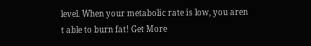level. When your metabolic rate is low, you aren t able to burn fat! Get More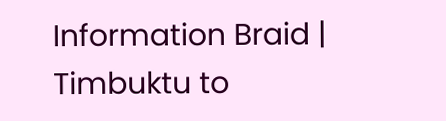Information Braid | Timbuktu to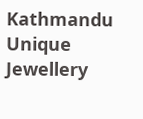Kathmandu Unique Jewellery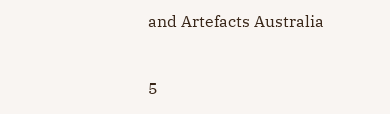and Artefacts Australia


5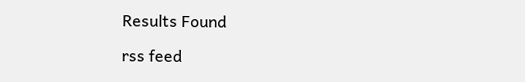Results Found

rss feed